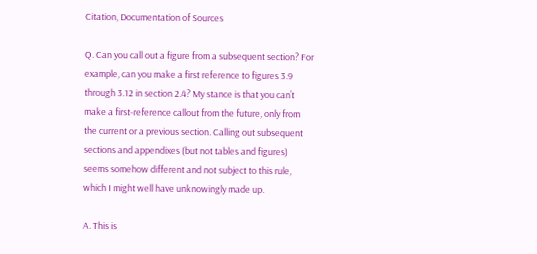Citation, Documentation of Sources

Q. Can you call out a figure from a subsequent section? For example, can you make a first reference to figures 3.9 through 3.12 in section 2.4? My stance is that you can’t make a first-reference callout from the future, only from the current or a previous section. Calling out subsequent sections and appendixes (but not tables and figures) seems somehow different and not subject to this rule, which I might well have unknowingly made up.

A. This is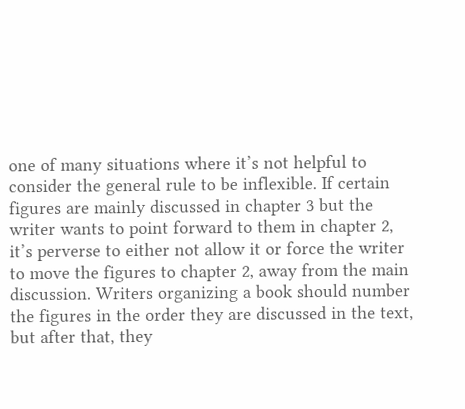one of many situations where it’s not helpful to consider the general rule to be inflexible. If certain figures are mainly discussed in chapter 3 but the writer wants to point forward to them in chapter 2, it’s perverse to either not allow it or force the writer to move the figures to chapter 2, away from the main discussion. Writers organizing a book should number the figures in the order they are discussed in the text, but after that, they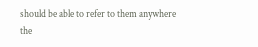should be able to refer to them anywhere the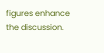figures enhance the discussion.